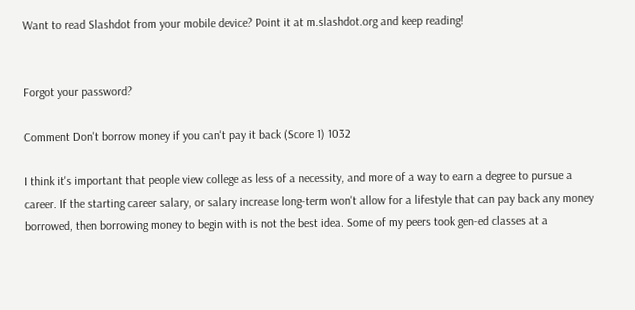Want to read Slashdot from your mobile device? Point it at m.slashdot.org and keep reading!


Forgot your password?

Comment Don't borrow money if you can't pay it back (Score 1) 1032

I think it's important that people view college as less of a necessity, and more of a way to earn a degree to pursue a career. If the starting career salary, or salary increase long-term won't allow for a lifestyle that can pay back any money borrowed, then borrowing money to begin with is not the best idea. Some of my peers took gen-ed classes at a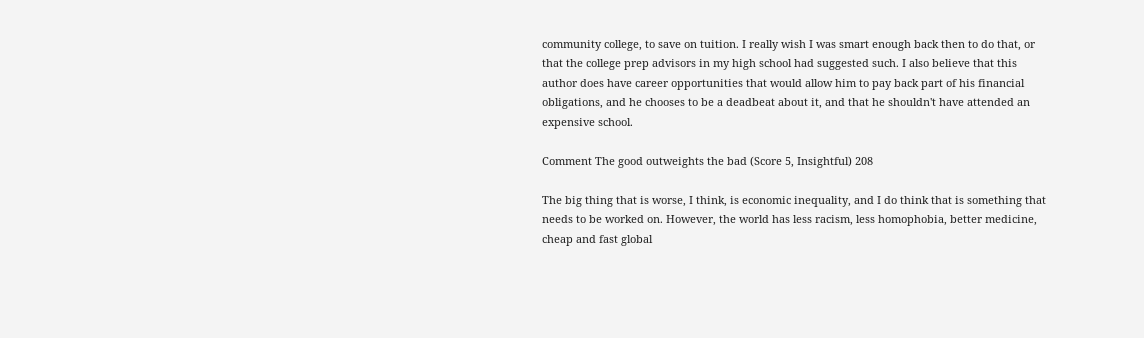community college, to save on tuition. I really wish I was smart enough back then to do that, or that the college prep advisors in my high school had suggested such. I also believe that this author does have career opportunities that would allow him to pay back part of his financial obligations, and he chooses to be a deadbeat about it, and that he shouldn't have attended an expensive school.

Comment The good outweights the bad (Score 5, Insightful) 208

The big thing that is worse, I think, is economic inequality, and I do think that is something that needs to be worked on. However, the world has less racism, less homophobia, better medicine, cheap and fast global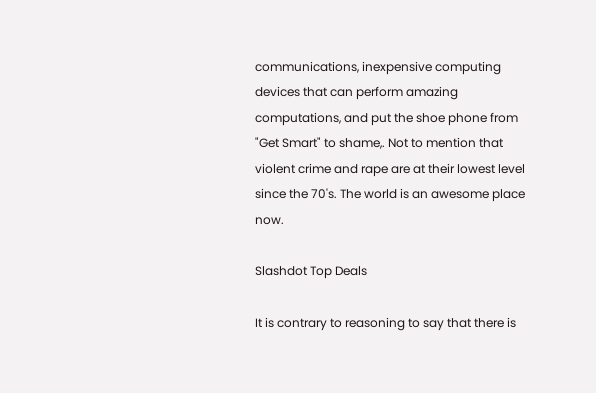communications, inexpensive computing devices that can perform amazing computations, and put the shoe phone from "Get Smart" to shame,. Not to mention that violent crime and rape are at their lowest level since the 70's. The world is an awesome place now.

Slashdot Top Deals

It is contrary to reasoning to say that there is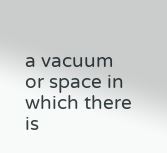a vacuum or space in which there is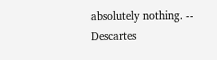absolutely nothing. -- Descartes